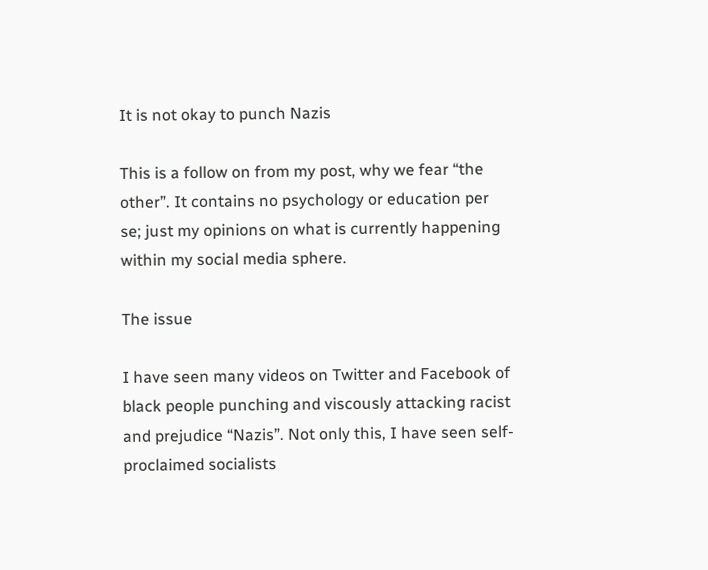It is not okay to punch Nazis

This is a follow on from my post, why we fear “the other”. It contains no psychology or education per se; just my opinions on what is currently happening within my social media sphere.

The issue

I have seen many videos on Twitter and Facebook of black people punching and viscously attacking racist and prejudice “Nazis”. Not only this, I have seen self-proclaimed socialists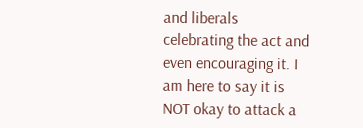and liberals celebrating the act and even encouraging it. I am here to say it is NOT okay to attack a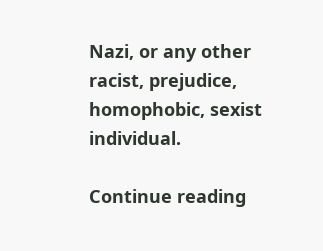Nazi, or any other racist, prejudice, homophobic, sexist individual.

Continue reading